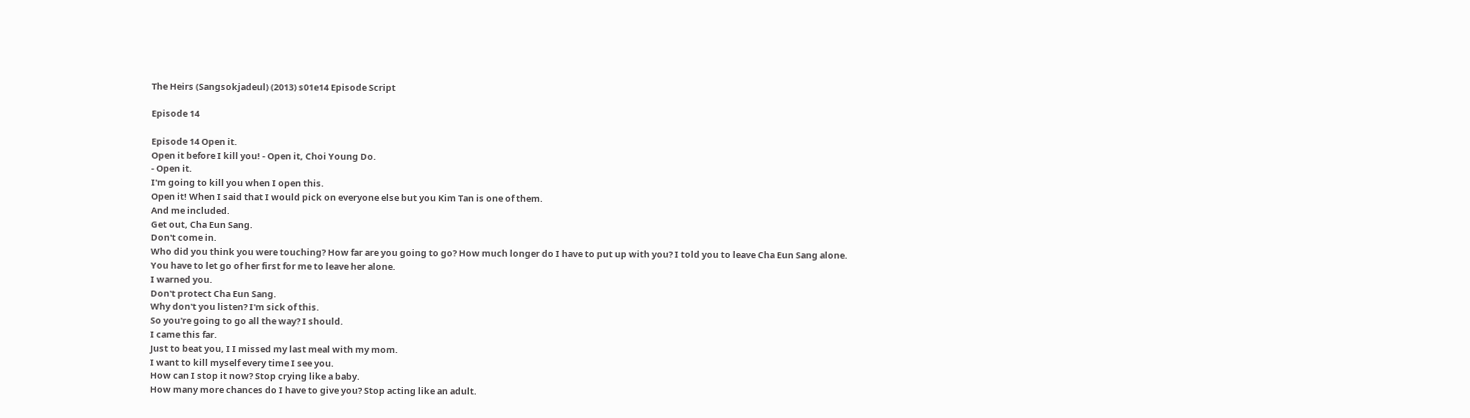The Heirs (Sangsokjadeul) (2013) s01e14 Episode Script

Episode 14

Episode 14 Open it.
Open it before I kill you! - Open it, Choi Young Do.
- Open it.
I'm going to kill you when I open this.
Open it! When I said that I would pick on everyone else but you Kim Tan is one of them.
And me included.
Get out, Cha Eun Sang.
Don't come in.
Who did you think you were touching? How far are you going to go? How much longer do I have to put up with you? I told you to leave Cha Eun Sang alone.
You have to let go of her first for me to leave her alone.
I warned you.
Don't protect Cha Eun Sang.
Why don't you listen? I'm sick of this.
So you're going to go all the way? I should.
I came this far.
Just to beat you, I I missed my last meal with my mom.
I want to kill myself every time I see you.
How can I stop it now? Stop crying like a baby.
How many more chances do I have to give you? Stop acting like an adult.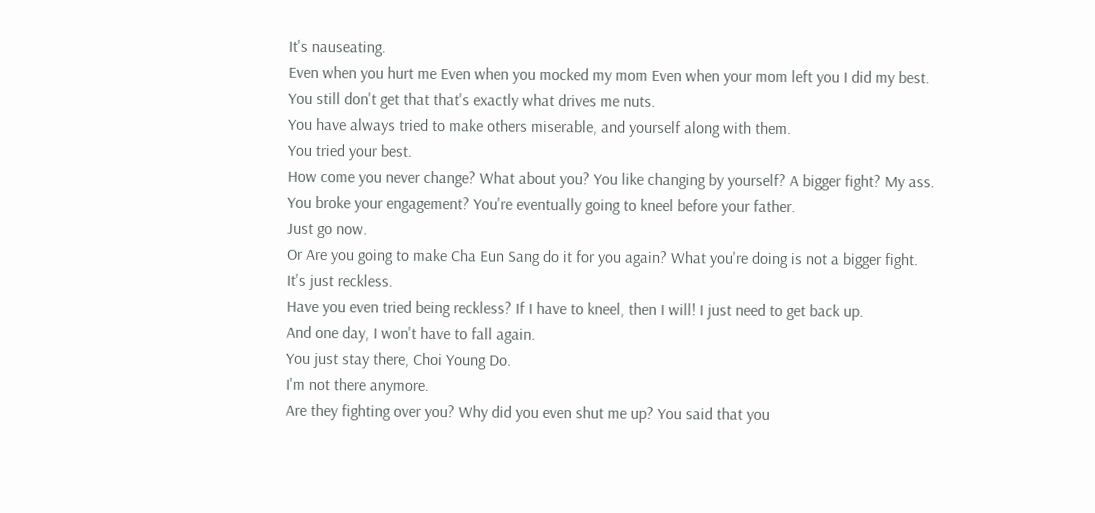It's nauseating.
Even when you hurt me Even when you mocked my mom Even when your mom left you I did my best.
You still don't get that that's exactly what drives me nuts.
You have always tried to make others miserable, and yourself along with them.
You tried your best.
How come you never change? What about you? You like changing by yourself? A bigger fight? My ass.
You broke your engagement? You're eventually going to kneel before your father.
Just go now.
Or Are you going to make Cha Eun Sang do it for you again? What you're doing is not a bigger fight.
It's just reckless.
Have you even tried being reckless? If I have to kneel, then I will! I just need to get back up.
And one day, I won't have to fall again.
You just stay there, Choi Young Do.
I'm not there anymore.
Are they fighting over you? Why did you even shut me up? You said that you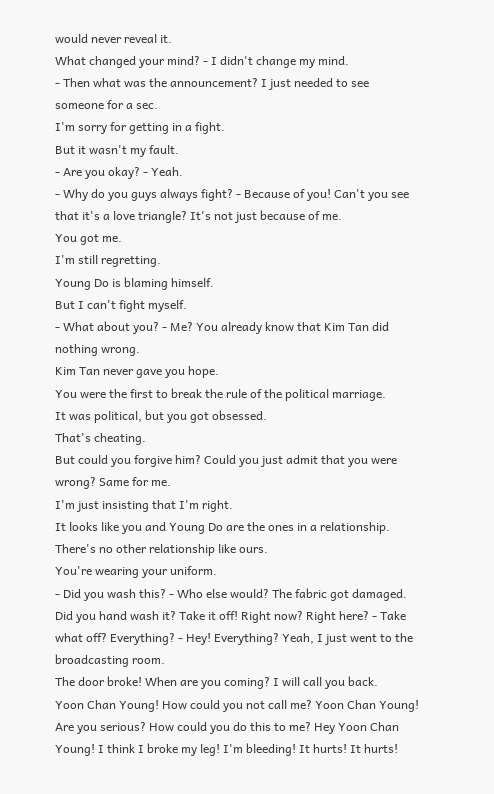would never reveal it.
What changed your mind? - I didn't change my mind.
- Then what was the announcement? I just needed to see someone for a sec.
I'm sorry for getting in a fight.
But it wasn't my fault.
- Are you okay? - Yeah.
- Why do you guys always fight? - Because of you! Can't you see that it's a love triangle? It's not just because of me.
You got me.
I'm still regretting.
Young Do is blaming himself.
But I can't fight myself.
- What about you? - Me? You already know that Kim Tan did nothing wrong.
Kim Tan never gave you hope.
You were the first to break the rule of the political marriage.
It was political, but you got obsessed.
That's cheating.
But could you forgive him? Could you just admit that you were wrong? Same for me.
I'm just insisting that I'm right.
It looks like you and Young Do are the ones in a relationship.
There's no other relationship like ours.
You're wearing your uniform.
- Did you wash this? - Who else would? The fabric got damaged.
Did you hand wash it? Take it off! Right now? Right here? - Take what off? Everything? - Hey! Everything? Yeah, I just went to the broadcasting room.
The door broke! When are you coming? I will call you back.
Yoon Chan Young! How could you not call me? Yoon Chan Young! Are you serious? How could you do this to me? Hey Yoon Chan Young! I think I broke my leg! I'm bleeding! It hurts! It hurts!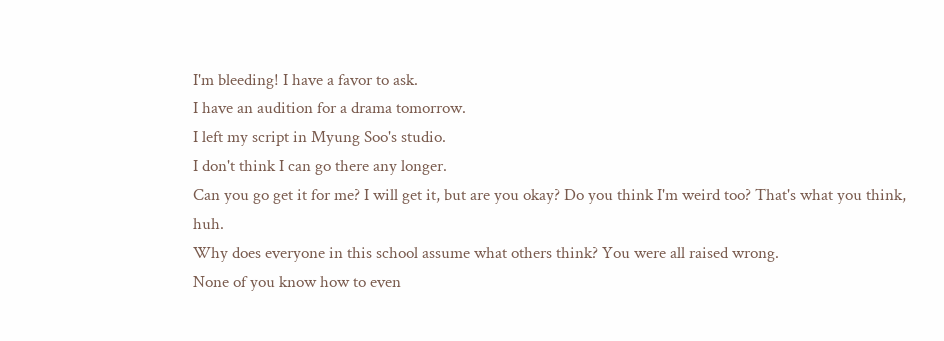I'm bleeding! I have a favor to ask.
I have an audition for a drama tomorrow.
I left my script in Myung Soo's studio.
I don't think I can go there any longer.
Can you go get it for me? I will get it, but are you okay? Do you think I'm weird too? That's what you think, huh.
Why does everyone in this school assume what others think? You were all raised wrong.
None of you know how to even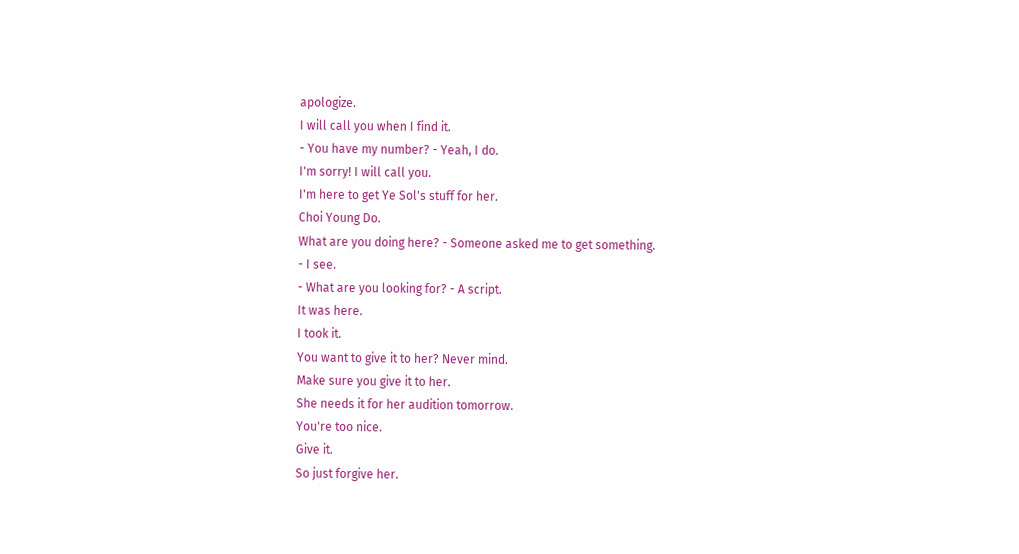apologize.
I will call you when I find it.
- You have my number? - Yeah, I do.
I'm sorry! I will call you.
I'm here to get Ye Sol's stuff for her.
Choi Young Do.
What are you doing here? - Someone asked me to get something.
- I see.
- What are you looking for? - A script.
It was here.
I took it.
You want to give it to her? Never mind.
Make sure you give it to her.
She needs it for her audition tomorrow.
You're too nice.
Give it.
So just forgive her.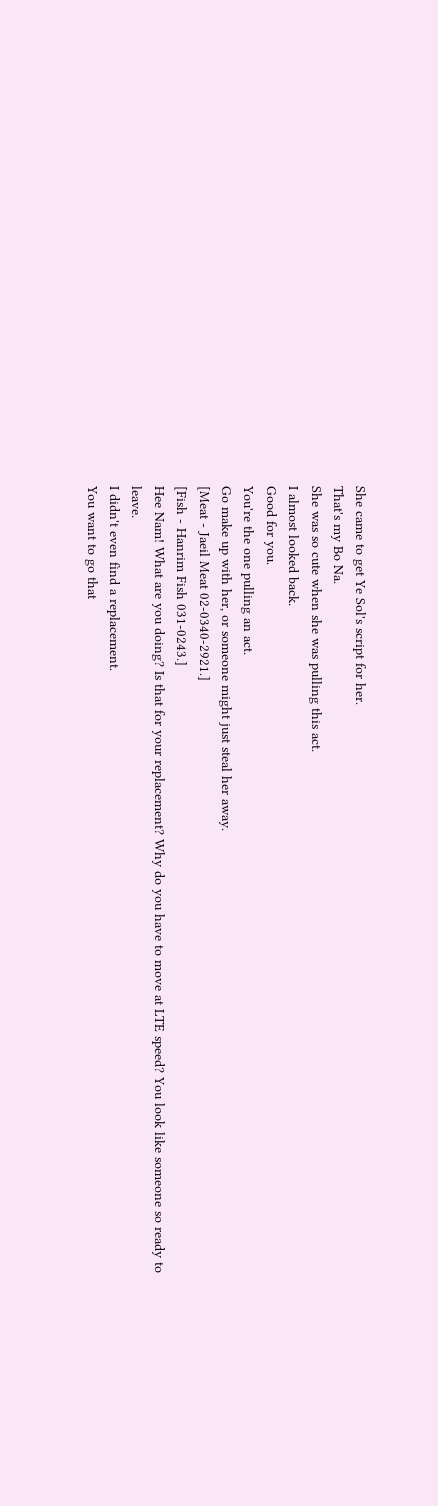She came to get Ye Sol's script for her.
That's my Bo Na.
She was so cute when she was pulling this act.
I almost looked back.
Good for you.
You're the one pulling an act.
Go make up with her, or someone might just steal her away.
[Meat - Jaeil Meat 02-0340-2921.]
[Fish - Hanrim Fish 031-0243.]
Hee Nam! What are you doing? Is that for your replacement? Why do you have to move at LTE speed? You look like someone so ready to leave.
I didn't even find a replacement.
You want to go that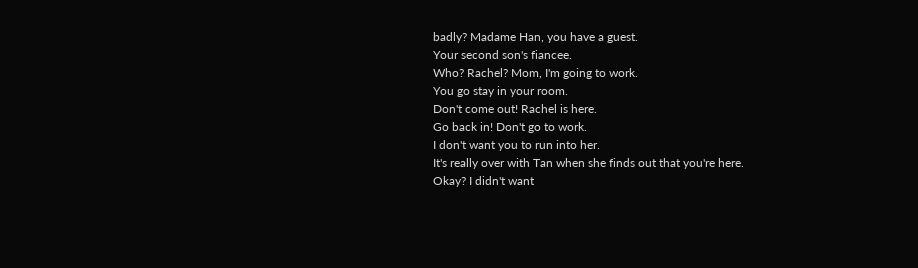badly? Madame Han, you have a guest.
Your second son's fiancee.
Who? Rachel? Mom, I'm going to work.
You go stay in your room.
Don't come out! Rachel is here.
Go back in! Don't go to work.
I don't want you to run into her.
It's really over with Tan when she finds out that you're here.
Okay? I didn't want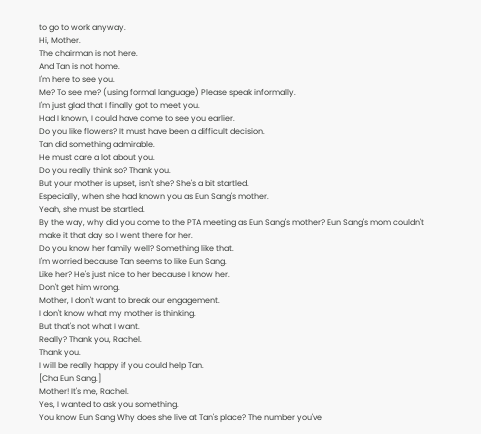to go to work anyway.
Hi, Mother.
The chairman is not here.
And Tan is not home.
I'm here to see you.
Me? To see me? (using formal language) Please speak informally.
I'm just glad that I finally got to meet you.
Had I known, I could have come to see you earlier.
Do you like flowers? It must have been a difficult decision.
Tan did something admirable.
He must care a lot about you.
Do you really think so? Thank you.
But your mother is upset, isn't she? She's a bit startled.
Especially, when she had known you as Eun Sang's mother.
Yeah, she must be startled.
By the way, why did you come to the PTA meeting as Eun Sang's mother? Eun Sang's mom couldn't make it that day so I went there for her.
Do you know her family well? Something like that.
I'm worried because Tan seems to like Eun Sang.
Like her? He's just nice to her because I know her.
Don't get him wrong.
Mother, I don't want to break our engagement.
I don't know what my mother is thinking.
But that's not what I want.
Really? Thank you, Rachel.
Thank you.
I will be really happy if you could help Tan.
[Cha Eun Sang.]
Mother! It's me, Rachel.
Yes, I wanted to ask you something.
You know Eun Sang Why does she live at Tan's place? The number you've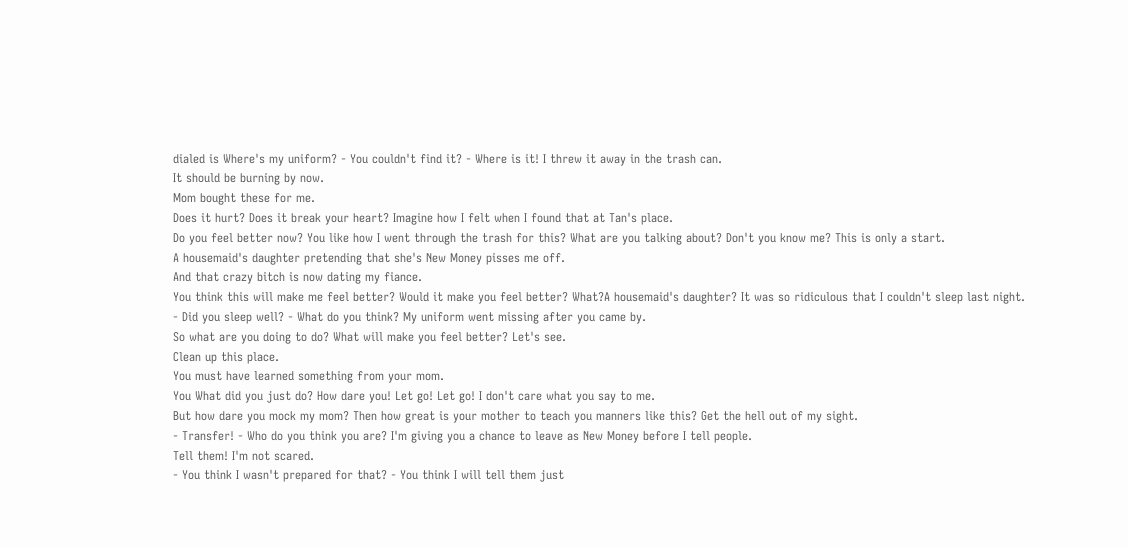dialed is Where's my uniform? - You couldn't find it? - Where is it! I threw it away in the trash can.
It should be burning by now.
Mom bought these for me.
Does it hurt? Does it break your heart? Imagine how I felt when I found that at Tan's place.
Do you feel better now? You like how I went through the trash for this? What are you talking about? Don't you know me? This is only a start.
A housemaid's daughter pretending that she's New Money pisses me off.
And that crazy bitch is now dating my fiance.
You think this will make me feel better? Would it make you feel better? What?A housemaid's daughter? It was so ridiculous that I couldn't sleep last night.
- Did you sleep well? - What do you think? My uniform went missing after you came by.
So what are you doing to do? What will make you feel better? Let's see.
Clean up this place.
You must have learned something from your mom.
You What did you just do? How dare you! Let go! Let go! I don't care what you say to me.
But how dare you mock my mom? Then how great is your mother to teach you manners like this? Get the hell out of my sight.
- Transfer! - Who do you think you are? I'm giving you a chance to leave as New Money before I tell people.
Tell them! I'm not scared.
- You think I wasn't prepared for that? - You think I will tell them just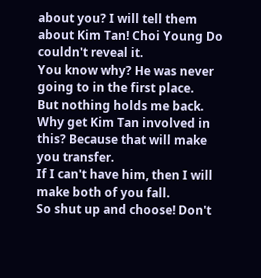about you? I will tell them about Kim Tan! Choi Young Do couldn't reveal it.
You know why? He was never going to in the first place.
But nothing holds me back.
Why get Kim Tan involved in this? Because that will make you transfer.
If I can't have him, then I will make both of you fall.
So shut up and choose! Don't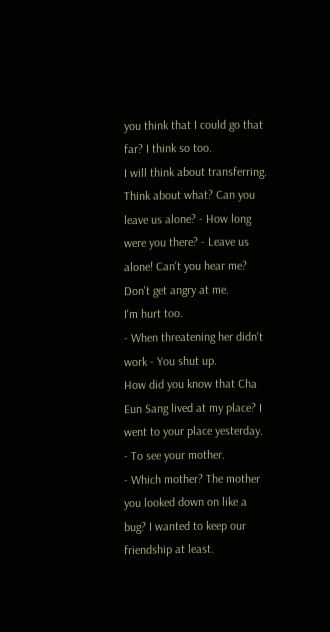you think that I could go that far? I think so too.
I will think about transferring.
Think about what? Can you leave us alone? - How long were you there? - Leave us alone! Can't you hear me? Don't get angry at me.
I'm hurt too.
- When threatening her didn't work - You shut up.
How did you know that Cha Eun Sang lived at my place? I went to your place yesterday.
- To see your mother.
- Which mother? The mother you looked down on like a bug? I wanted to keep our friendship at least.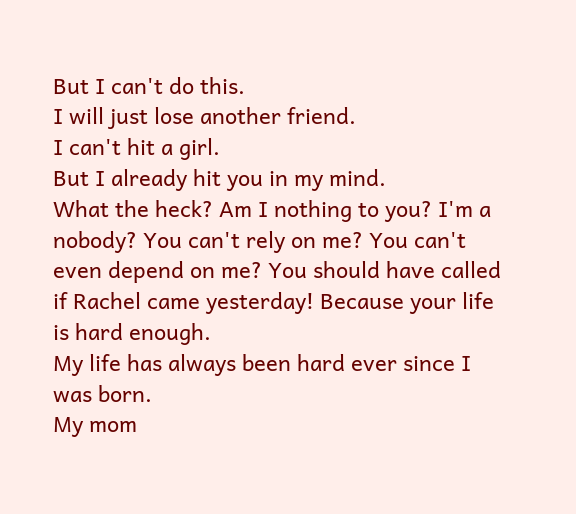But I can't do this.
I will just lose another friend.
I can't hit a girl.
But I already hit you in my mind.
What the heck? Am I nothing to you? I'm a nobody? You can't rely on me? You can't even depend on me? You should have called if Rachel came yesterday! Because your life is hard enough.
My life has always been hard ever since I was born.
My mom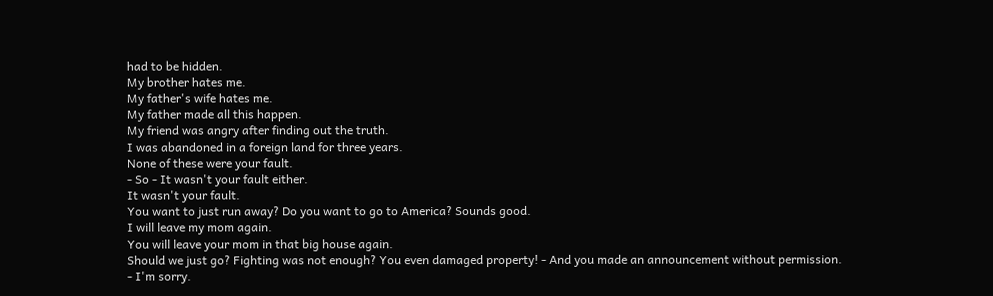had to be hidden.
My brother hates me.
My father's wife hates me.
My father made all this happen.
My friend was angry after finding out the truth.
I was abandoned in a foreign land for three years.
None of these were your fault.
- So - It wasn't your fault either.
It wasn't your fault.
You want to just run away? Do you want to go to America? Sounds good.
I will leave my mom again.
You will leave your mom in that big house again.
Should we just go? Fighting was not enough? You even damaged property! - And you made an announcement without permission.
- I'm sorry.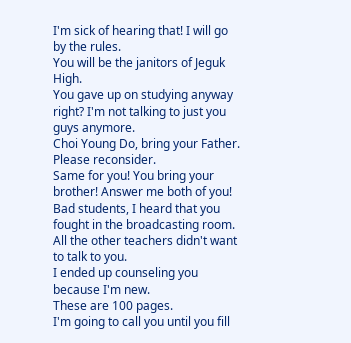I'm sick of hearing that! I will go by the rules.
You will be the janitors of Jeguk High.
You gave up on studying anyway right? I'm not talking to just you guys anymore.
Choi Young Do, bring your Father.
Please reconsider.
Same for you! You bring your brother! Answer me both of you! Bad students, I heard that you fought in the broadcasting room.
All the other teachers didn't want to talk to you.
I ended up counseling you because I'm new.
These are 100 pages.
I'm going to call you until you fill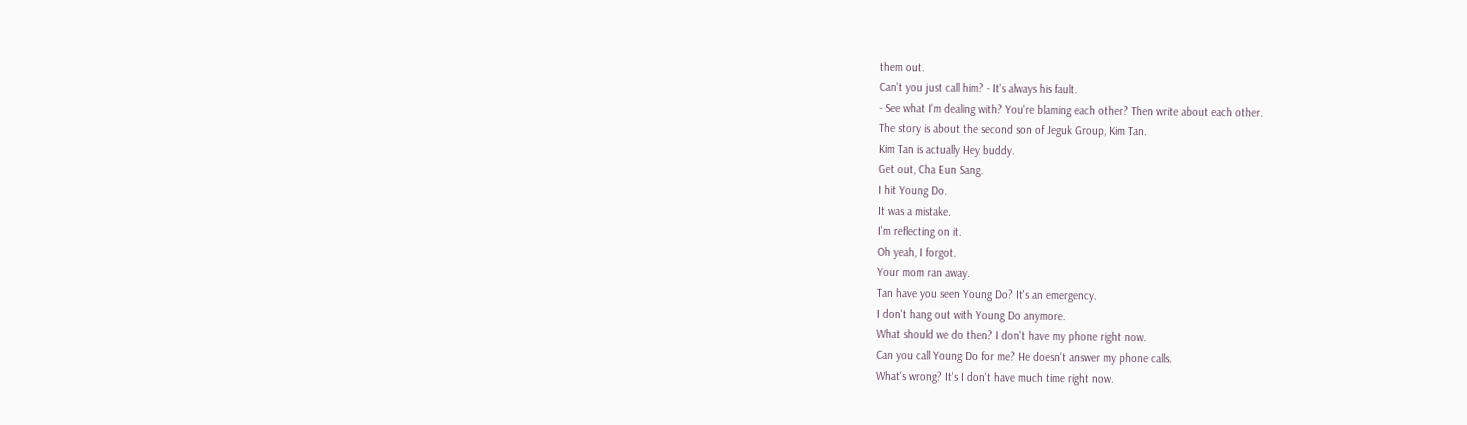them out.
Can't you just call him? - It's always his fault.
- See what I'm dealing with? You're blaming each other? Then write about each other.
The story is about the second son of Jeguk Group, Kim Tan.
Kim Tan is actually Hey buddy.
Get out, Cha Eun Sang.
I hit Young Do.
It was a mistake.
I'm reflecting on it.
Oh yeah, I forgot.
Your mom ran away.
Tan have you seen Young Do? It's an emergency.
I don't hang out with Young Do anymore.
What should we do then? I don't have my phone right now.
Can you call Young Do for me? He doesn't answer my phone calls.
What's wrong? It's I don't have much time right now.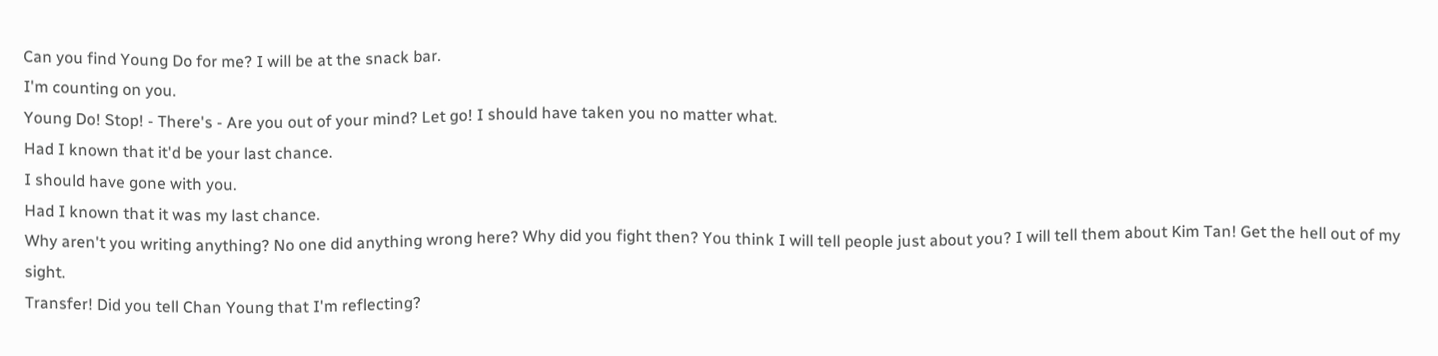Can you find Young Do for me? I will be at the snack bar.
I'm counting on you.
Young Do! Stop! - There's - Are you out of your mind? Let go! I should have taken you no matter what.
Had I known that it'd be your last chance.
I should have gone with you.
Had I known that it was my last chance.
Why aren't you writing anything? No one did anything wrong here? Why did you fight then? You think I will tell people just about you? I will tell them about Kim Tan! Get the hell out of my sight.
Transfer! Did you tell Chan Young that I'm reflecting?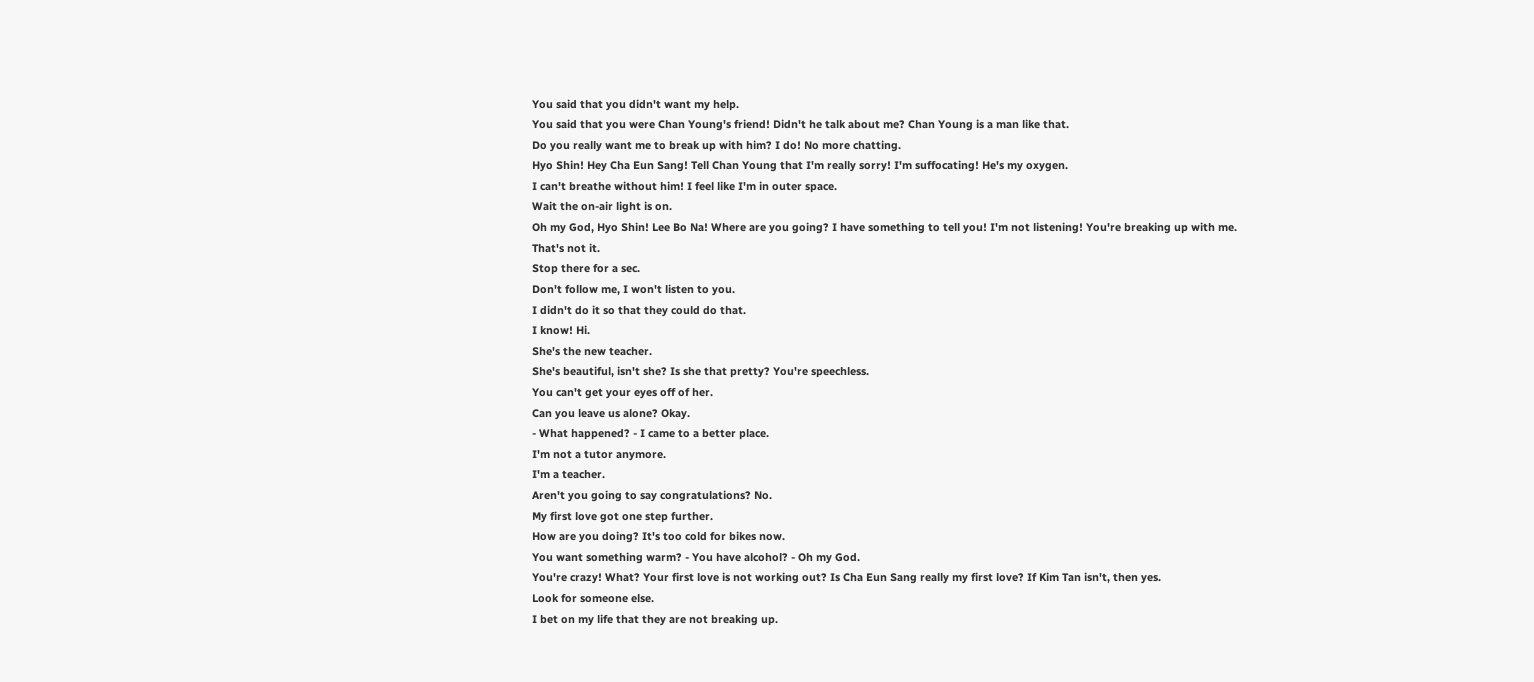You said that you didn't want my help.
You said that you were Chan Young's friend! Didn't he talk about me? Chan Young is a man like that.
Do you really want me to break up with him? I do! No more chatting.
Hyo Shin! Hey Cha Eun Sang! Tell Chan Young that I'm really sorry! I'm suffocating! He's my oxygen.
I can't breathe without him! I feel like I'm in outer space.
Wait the on-air light is on.
Oh my God, Hyo Shin! Lee Bo Na! Where are you going? I have something to tell you! I'm not listening! You're breaking up with me.
That's not it.
Stop there for a sec.
Don't follow me, I won't listen to you.
I didn't do it so that they could do that.
I know! Hi.
She's the new teacher.
She's beautiful, isn't she? Is she that pretty? You're speechless.
You can't get your eyes off of her.
Can you leave us alone? Okay.
- What happened? - I came to a better place.
I'm not a tutor anymore.
I'm a teacher.
Aren't you going to say congratulations? No.
My first love got one step further.
How are you doing? It's too cold for bikes now.
You want something warm? - You have alcohol? - Oh my God.
You're crazy! What? Your first love is not working out? Is Cha Eun Sang really my first love? If Kim Tan isn't, then yes.
Look for someone else.
I bet on my life that they are not breaking up.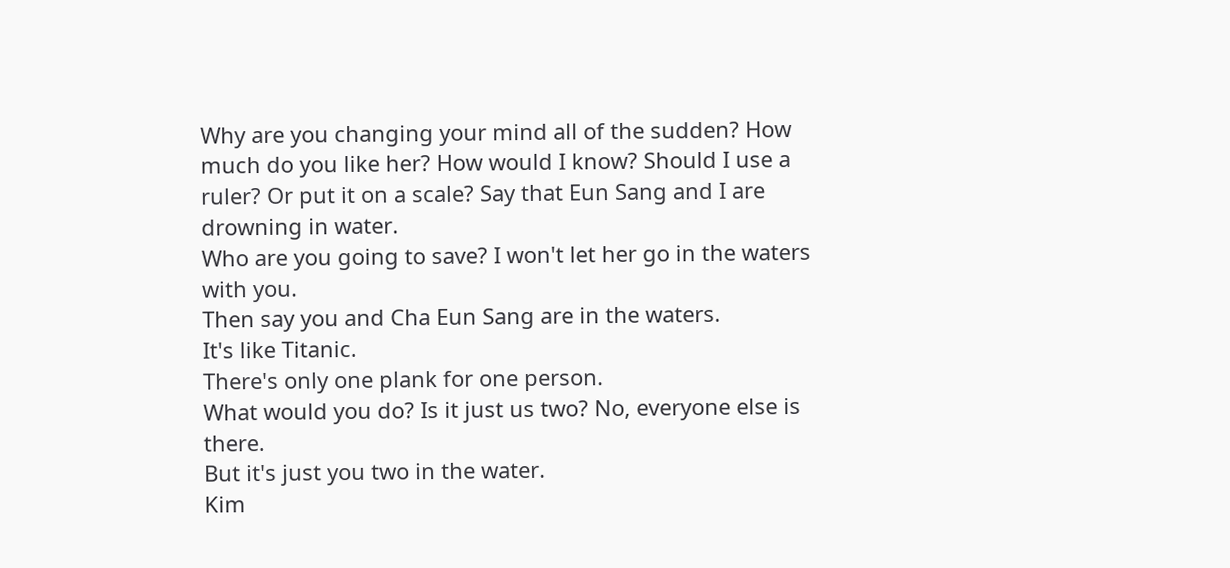Why are you changing your mind all of the sudden? How much do you like her? How would I know? Should I use a ruler? Or put it on a scale? Say that Eun Sang and I are drowning in water.
Who are you going to save? I won't let her go in the waters with you.
Then say you and Cha Eun Sang are in the waters.
It's like Titanic.
There's only one plank for one person.
What would you do? Is it just us two? No, everyone else is there.
But it's just you two in the water.
Kim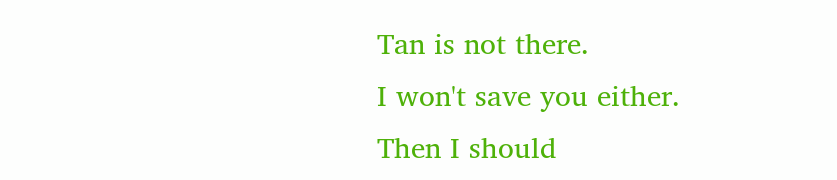Tan is not there.
I won't save you either.
Then I should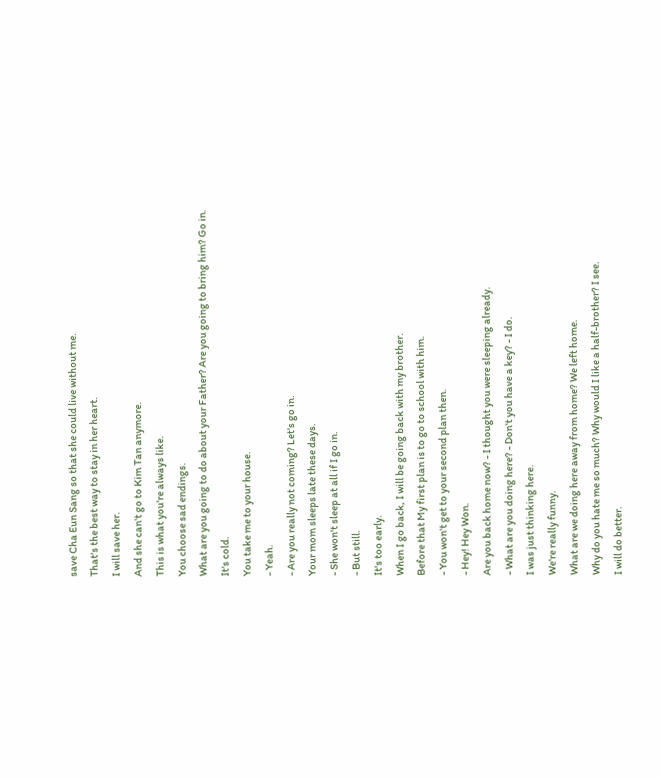save Cha Eun Sang so that she could live without me.
That's the best way to stay in her heart.
I will save her.
And she can't go to Kim Tan anymore.
This is what you're always like.
You choose sad endings.
What are you going to do about your Father? Are you going to bring him? Go in.
It's cold.
You take me to your house.
- Yeah.
- Are you really not coming? Let's go in.
Your mom sleeps late these days.
- She won't sleep at all if I go in.
- But still.
It's too early.
When I go back, I will be going back with my brother.
Before that My first plan is to go to school with him.
- You won't get to your second plan then.
- Hey! Hey Won.
Are you back home now? - I thought you were sleeping already.
- What are you doing here? - Don't you have a key? - I do.
I was just thinking here.
We're really funny.
What are we doing here away from home? We left home.
Why do you hate me so much? Why would I like a half-brother? I see.
I will do better.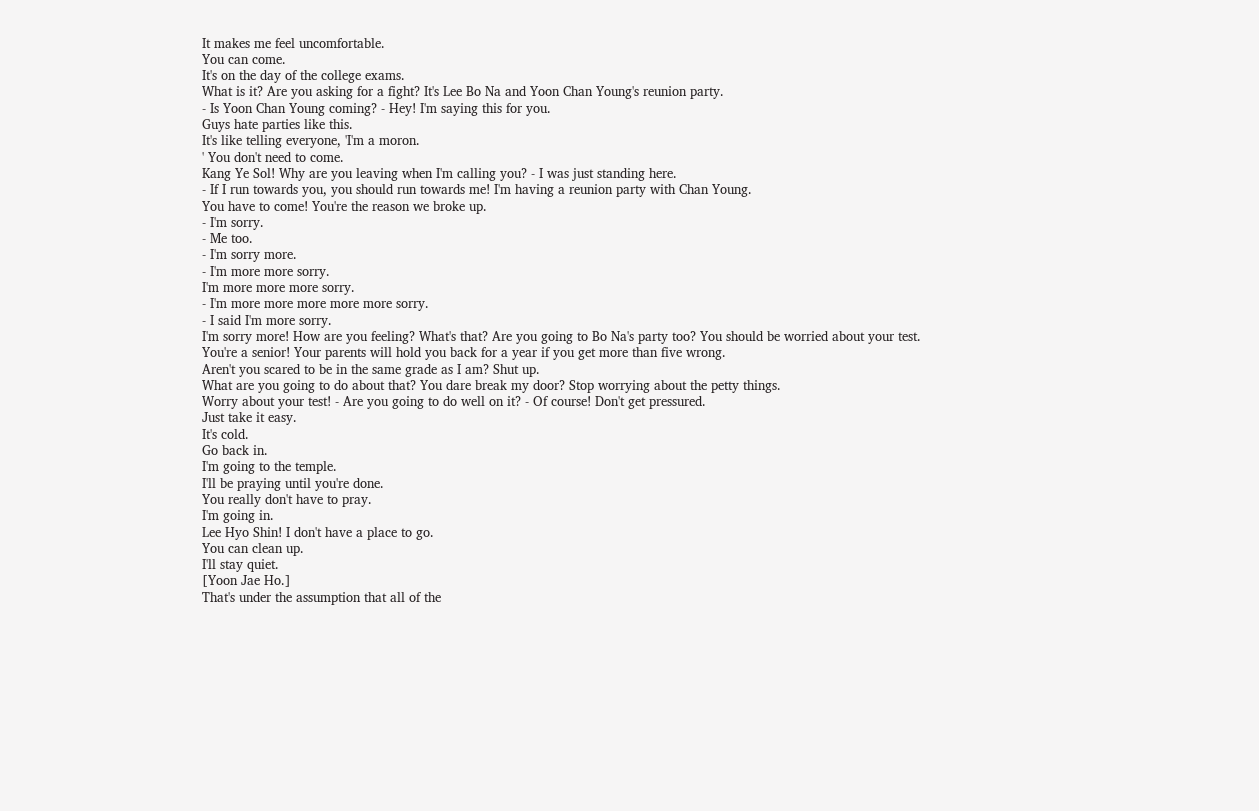It makes me feel uncomfortable.
You can come.
It's on the day of the college exams.
What is it? Are you asking for a fight? It's Lee Bo Na and Yoon Chan Young's reunion party.
- Is Yoon Chan Young coming? - Hey! I'm saying this for you.
Guys hate parties like this.
It's like telling everyone, 'I'm a moron.
' You don't need to come.
Kang Ye Sol! Why are you leaving when I'm calling you? - I was just standing here.
- If I run towards you, you should run towards me! I'm having a reunion party with Chan Young.
You have to come! You're the reason we broke up.
- I'm sorry.
- Me too.
- I'm sorry more.
- I'm more more sorry.
I'm more more more sorry.
- I'm more more more more more sorry.
- I said I'm more sorry.
I'm sorry more! How are you feeling? What's that? Are you going to Bo Na's party too? You should be worried about your test.
You're a senior! Your parents will hold you back for a year if you get more than five wrong.
Aren't you scared to be in the same grade as I am? Shut up.
What are you going to do about that? You dare break my door? Stop worrying about the petty things.
Worry about your test! - Are you going to do well on it? - Of course! Don't get pressured.
Just take it easy.
It's cold.
Go back in.
I'm going to the temple.
I'll be praying until you're done.
You really don't have to pray.
I'm going in.
Lee Hyo Shin! I don't have a place to go.
You can clean up.
I'll stay quiet.
[Yoon Jae Ho.]
That's under the assumption that all of the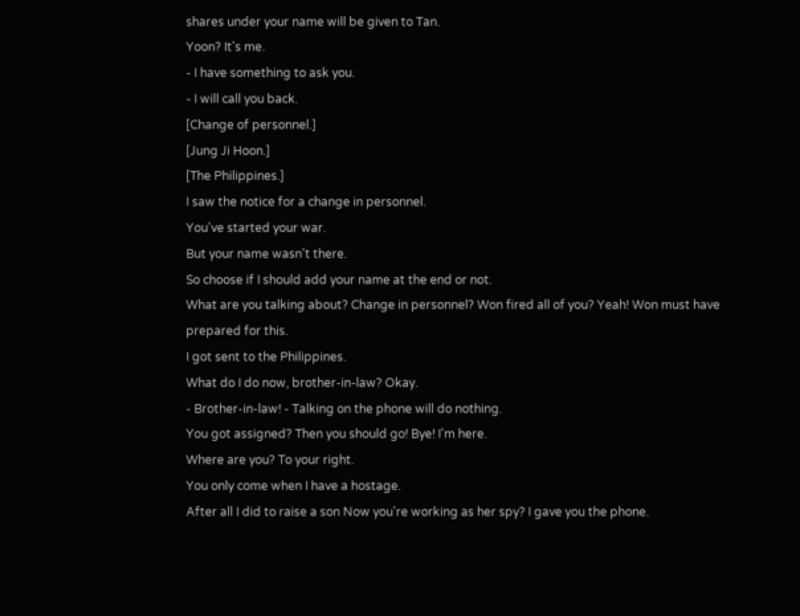shares under your name will be given to Tan.
Yoon? It's me.
- I have something to ask you.
- I will call you back.
[Change of personnel.]
[Jung Ji Hoon.]
[The Philippines.]
I saw the notice for a change in personnel.
You've started your war.
But your name wasn't there.
So choose if I should add your name at the end or not.
What are you talking about? Change in personnel? Won fired all of you? Yeah! Won must have prepared for this.
I got sent to the Philippines.
What do I do now, brother-in-law? Okay.
- Brother-in-law! - Talking on the phone will do nothing.
You got assigned? Then you should go! Bye! I'm here.
Where are you? To your right.
You only come when I have a hostage.
After all I did to raise a son Now you're working as her spy? I gave you the phone.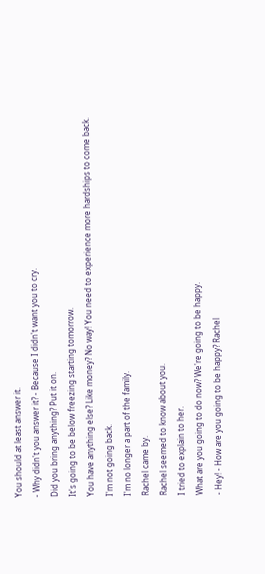You should at least answer it.
- Why didn't you answer it? - Because I didn't want you to cry.
Did you bring anything? Put it on.
It's going to be below freezing starting tomorrow.
You have anything else? Like money? No way! You need to experience more hardships to come back.
I'm not going back.
I'm no longer a part of the family.
Rachel came by.
Rachel seemed to know about you.
I tried to explain to her.
What are you going to do now? We're going to be happy.
- Hey! - How are you going to be happy? Rachel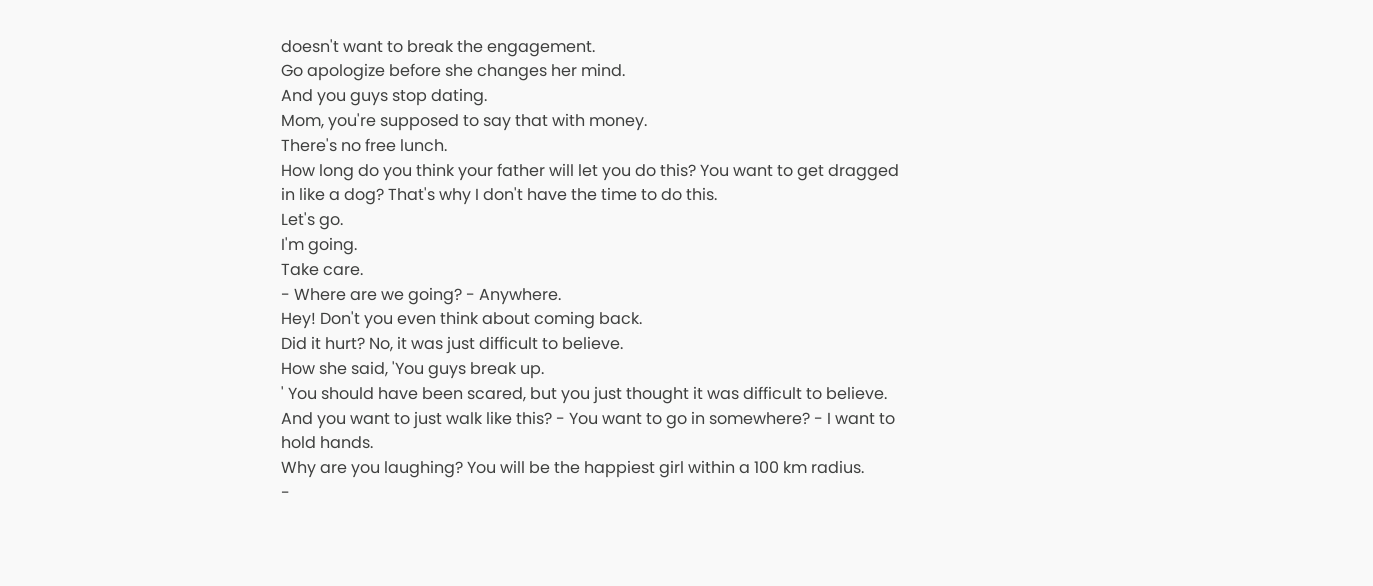doesn't want to break the engagement.
Go apologize before she changes her mind.
And you guys stop dating.
Mom, you're supposed to say that with money.
There's no free lunch.
How long do you think your father will let you do this? You want to get dragged in like a dog? That's why I don't have the time to do this.
Let's go.
I'm going.
Take care.
- Where are we going? - Anywhere.
Hey! Don't you even think about coming back.
Did it hurt? No, it was just difficult to believe.
How she said, 'You guys break up.
' You should have been scared, but you just thought it was difficult to believe.
And you want to just walk like this? - You want to go in somewhere? - I want to hold hands.
Why are you laughing? You will be the happiest girl within a 100 km radius.
-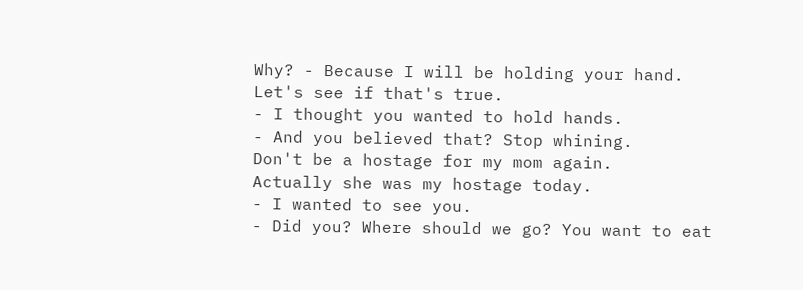Why? - Because I will be holding your hand.
Let's see if that's true.
- I thought you wanted to hold hands.
- And you believed that? Stop whining.
Don't be a hostage for my mom again.
Actually she was my hostage today.
- I wanted to see you.
- Did you? Where should we go? You want to eat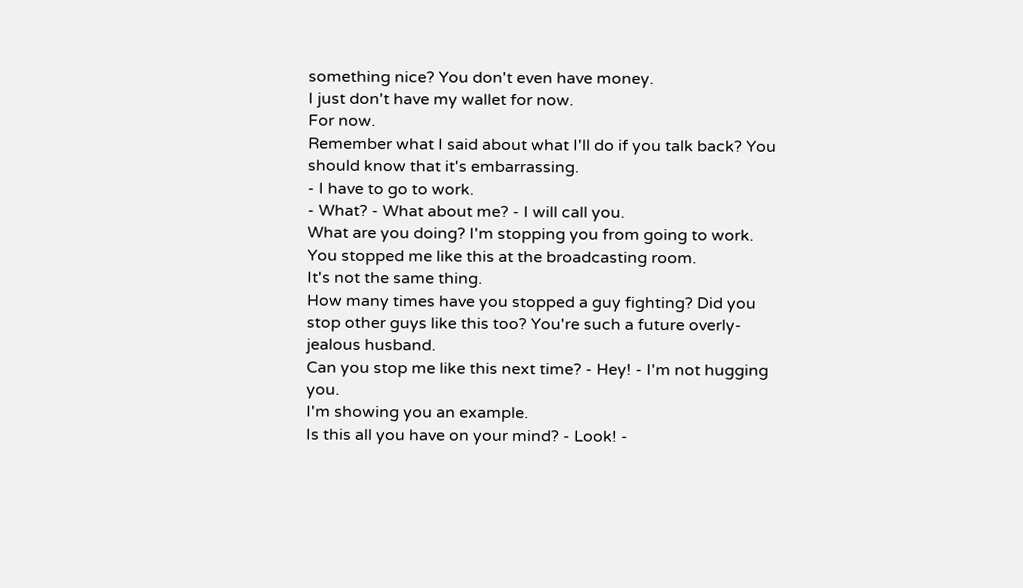something nice? You don't even have money.
I just don't have my wallet for now.
For now.
Remember what I said about what I'll do if you talk back? You should know that it's embarrassing.
- I have to go to work.
- What? - What about me? - I will call you.
What are you doing? I'm stopping you from going to work.
You stopped me like this at the broadcasting room.
It's not the same thing.
How many times have you stopped a guy fighting? Did you stop other guys like this too? You're such a future overly-jealous husband.
Can you stop me like this next time? - Hey! - I'm not hugging you.
I'm showing you an example.
Is this all you have on your mind? - Look! -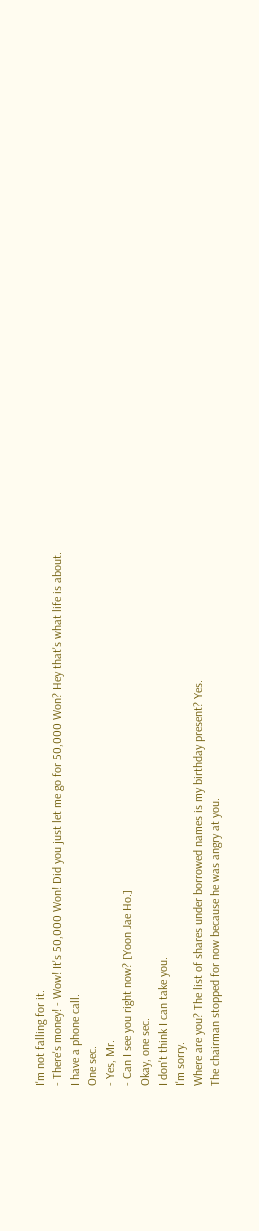I'm not falling for it.
- There's money! - Wow! It's 50,000 Won! Did you just let me go for 50,000 Won? Hey that's what life is about.
I have a phone call.
One sec.
- Yes, Mr.
- Can I see you right now? [Yoon Jae Ho.]
Okay, one sec.
I don't think I can take you.
I'm sorry.
Where are you? The list of shares under borrowed names is my birthday present? Yes.
The chairman stopped for now because he was angry at you.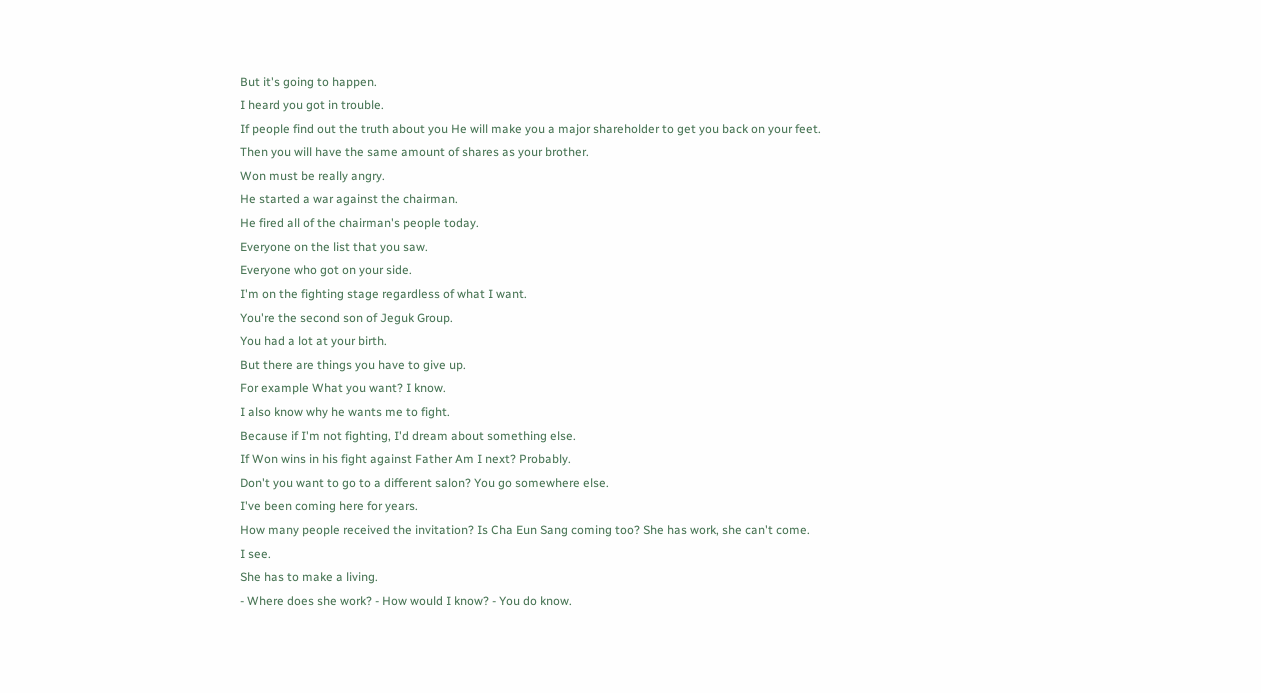But it's going to happen.
I heard you got in trouble.
If people find out the truth about you He will make you a major shareholder to get you back on your feet.
Then you will have the same amount of shares as your brother.
Won must be really angry.
He started a war against the chairman.
He fired all of the chairman's people today.
Everyone on the list that you saw.
Everyone who got on your side.
I'm on the fighting stage regardless of what I want.
You're the second son of Jeguk Group.
You had a lot at your birth.
But there are things you have to give up.
For example What you want? I know.
I also know why he wants me to fight.
Because if I'm not fighting, I'd dream about something else.
If Won wins in his fight against Father Am I next? Probably.
Don't you want to go to a different salon? You go somewhere else.
I've been coming here for years.
How many people received the invitation? Is Cha Eun Sang coming too? She has work, she can't come.
I see.
She has to make a living.
- Where does she work? - How would I know? - You do know.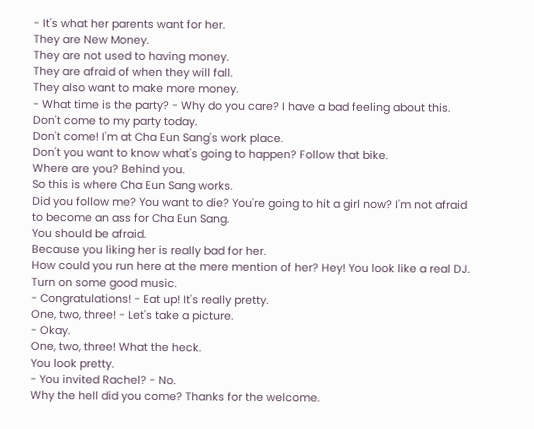- It's what her parents want for her.
They are New Money.
They are not used to having money.
They are afraid of when they will fall.
They also want to make more money.
- What time is the party? - Why do you care? I have a bad feeling about this.
Don't come to my party today.
Don't come! I'm at Cha Eun Sang's work place.
Don't you want to know what's going to happen? Follow that bike.
Where are you? Behind you.
So this is where Cha Eun Sang works.
Did you follow me? You want to die? You're going to hit a girl now? I'm not afraid to become an ass for Cha Eun Sang.
You should be afraid.
Because you liking her is really bad for her.
How could you run here at the mere mention of her? Hey! You look like a real DJ.
Turn on some good music.
- Congratulations! - Eat up! It's really pretty.
One, two, three! - Let's take a picture.
- Okay.
One, two, three! What the heck.
You look pretty.
- You invited Rachel? - No.
Why the hell did you come? Thanks for the welcome.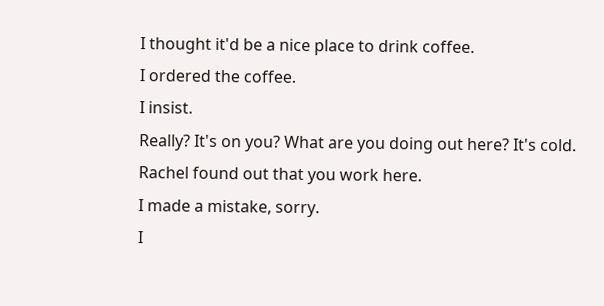I thought it'd be a nice place to drink coffee.
I ordered the coffee.
I insist.
Really? It's on you? What are you doing out here? It's cold.
Rachel found out that you work here.
I made a mistake, sorry.
I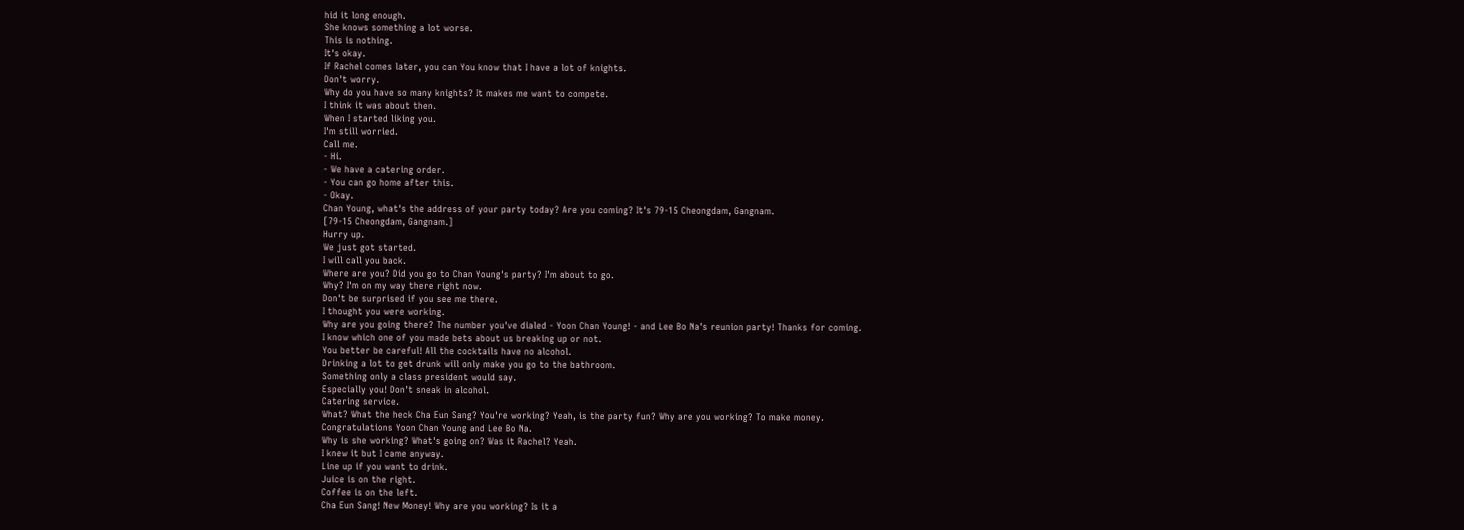hid it long enough.
She knows something a lot worse.
This is nothing.
It's okay.
If Rachel comes later, you can You know that I have a lot of knights.
Don't worry.
Why do you have so many knights? It makes me want to compete.
I think it was about then.
When I started liking you.
I'm still worried.
Call me.
- Hi.
- We have a catering order.
- You can go home after this.
- Okay.
Chan Young, what's the address of your party today? Are you coming? It's 79-15 Cheongdam, Gangnam.
[79-15 Cheongdam, Gangnam.]
Hurry up.
We just got started.
I will call you back.
Where are you? Did you go to Chan Young's party? I'm about to go.
Why? I'm on my way there right now.
Don't be surprised if you see me there.
I thought you were working.
Why are you going there? The number you've dialed - Yoon Chan Young! - and Lee Bo Na's reunion party! Thanks for coming.
I know which one of you made bets about us breaking up or not.
You better be careful! All the cocktails have no alcohol.
Drinking a lot to get drunk will only make you go to the bathroom.
Something only a class president would say.
Especially you! Don't sneak in alcohol.
Catering service.
What? What the heck Cha Eun Sang? You're working? Yeah, is the party fun? Why are you working? To make money.
Congratulations Yoon Chan Young and Lee Bo Na.
Why is she working? What's going on? Was it Rachel? Yeah.
I knew it but I came anyway.
Line up if you want to drink.
Juice is on the right.
Coffee is on the left.
Cha Eun Sang! New Money! Why are you working? Is it a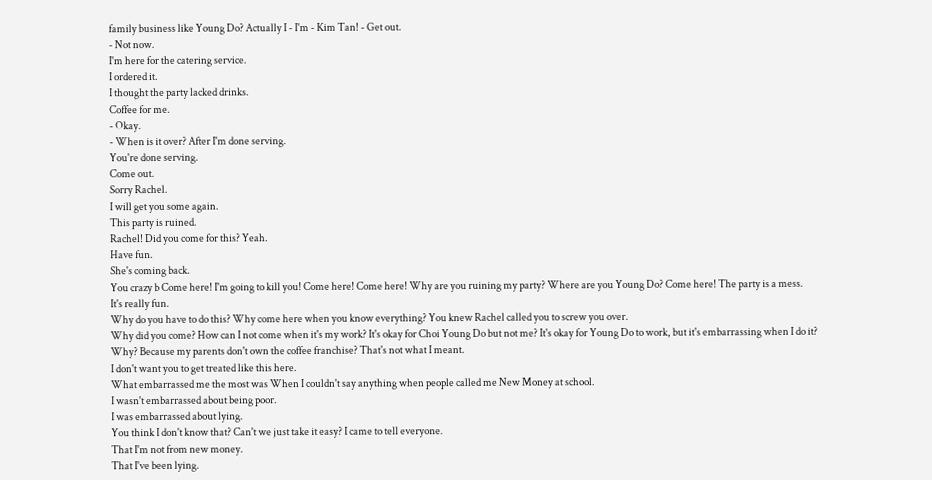family business like Young Do? Actually I - I'm - Kim Tan! - Get out.
- Not now.
I'm here for the catering service.
I ordered it.
I thought the party lacked drinks.
Coffee for me.
- Okay.
- When is it over? After I'm done serving.
You're done serving.
Come out.
Sorry Rachel.
I will get you some again.
This party is ruined.
Rachel! Did you come for this? Yeah.
Have fun.
She's coming back.
You crazy b Come here! I'm going to kill you! Come here! Come here! Why are you ruining my party? Where are you Young Do? Come here! The party is a mess.
It's really fun.
Why do you have to do this? Why come here when you know everything? You knew Rachel called you to screw you over.
Why did you come? How can I not come when it's my work? It's okay for Choi Young Do but not me? It's okay for Young Do to work, but it's embarrassing when I do it? Why? Because my parents don't own the coffee franchise? That's not what I meant.
I don't want you to get treated like this here.
What embarrassed me the most was When I couldn't say anything when people called me New Money at school.
I wasn't embarrassed about being poor.
I was embarrassed about lying.
You think I don't know that? Can't we just take it easy? I came to tell everyone.
That I'm not from new money.
That I've been lying.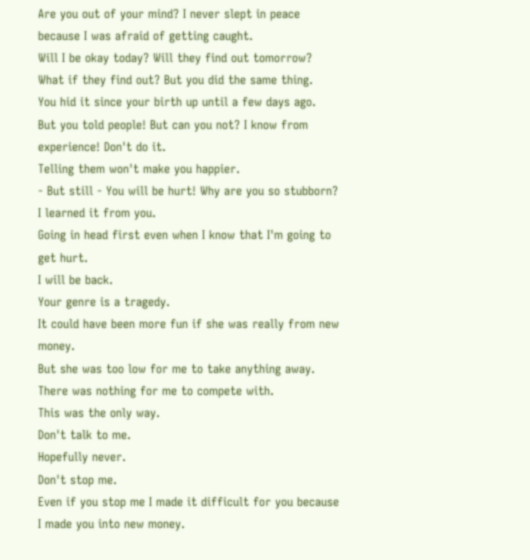Are you out of your mind? I never slept in peace because I was afraid of getting caught.
Will I be okay today? Will they find out tomorrow? What if they find out? But you did the same thing.
You hid it since your birth up until a few days ago.
But you told people! But can you not? I know from experience! Don't do it.
Telling them won't make you happier.
- But still - You will be hurt! Why are you so stubborn? I learned it from you.
Going in head first even when I know that I'm going to get hurt.
I will be back.
Your genre is a tragedy.
It could have been more fun if she was really from new money.
But she was too low for me to take anything away.
There was nothing for me to compete with.
This was the only way.
Don't talk to me.
Hopefully never.
Don't stop me.
Even if you stop me I made it difficult for you because I made you into new money.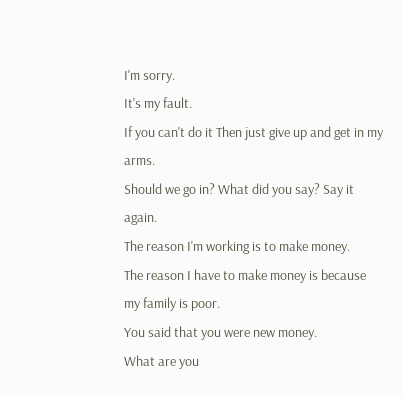I'm sorry.
It's my fault.
If you can't do it Then just give up and get in my arms.
Should we go in? What did you say? Say it again.
The reason I'm working is to make money.
The reason I have to make money is because my family is poor.
You said that you were new money.
What are you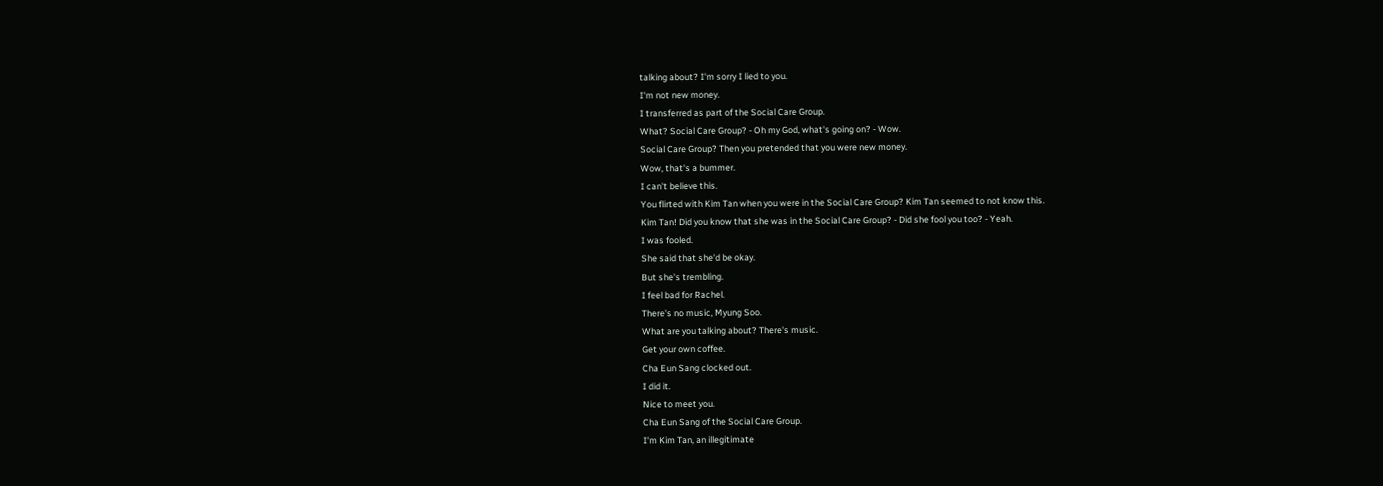talking about? I'm sorry I lied to you.
I'm not new money.
I transferred as part of the Social Care Group.
What? Social Care Group? - Oh my God, what's going on? - Wow.
Social Care Group? Then you pretended that you were new money.
Wow, that's a bummer.
I can't believe this.
You flirted with Kim Tan when you were in the Social Care Group? Kim Tan seemed to not know this.
Kim Tan! Did you know that she was in the Social Care Group? - Did she fool you too? - Yeah.
I was fooled.
She said that she'd be okay.
But she's trembling.
I feel bad for Rachel.
There's no music, Myung Soo.
What are you talking about? There's music.
Get your own coffee.
Cha Eun Sang clocked out.
I did it.
Nice to meet you.
Cha Eun Sang of the Social Care Group.
I'm Kim Tan, an illegitimate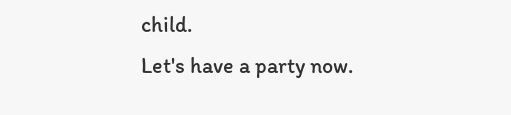child.
Let's have a party now.